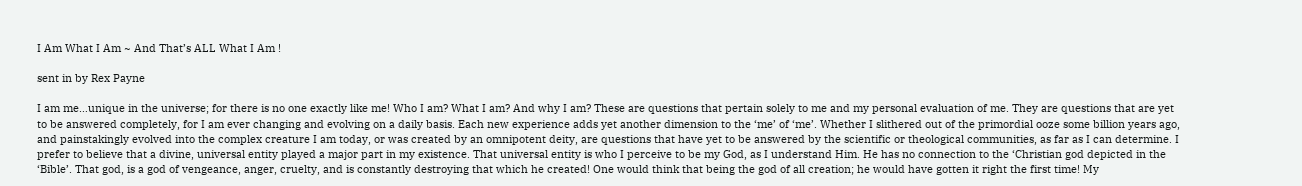I Am What I Am ~ And That’s ALL What I Am !

sent in by Rex Payne

I am me…unique in the universe; for there is no one exactly like me! Who I am? What I am? And why I am? These are questions that pertain solely to me and my personal evaluation of me. They are questions that are yet to be answered completely, for I am ever changing and evolving on a daily basis. Each new experience adds yet another dimension to the ‘me’ of ‘me’. Whether I slithered out of the primordial ooze some billion years ago, and painstakingly evolved into the complex creature I am today, or was created by an omnipotent deity, are questions that have yet to be answered by the scientific or theological communities, as far as I can determine. I prefer to believe that a divine, universal entity played a major part in my existence. That universal entity is who I perceive to be my God, as I understand Him. He has no connection to the ‘Christian god depicted in the ‘Bible’. That god, is a god of vengeance, anger, cruelty, and is constantly destroying that which he created! One would think that being the god of all creation; he would have gotten it right the first time! My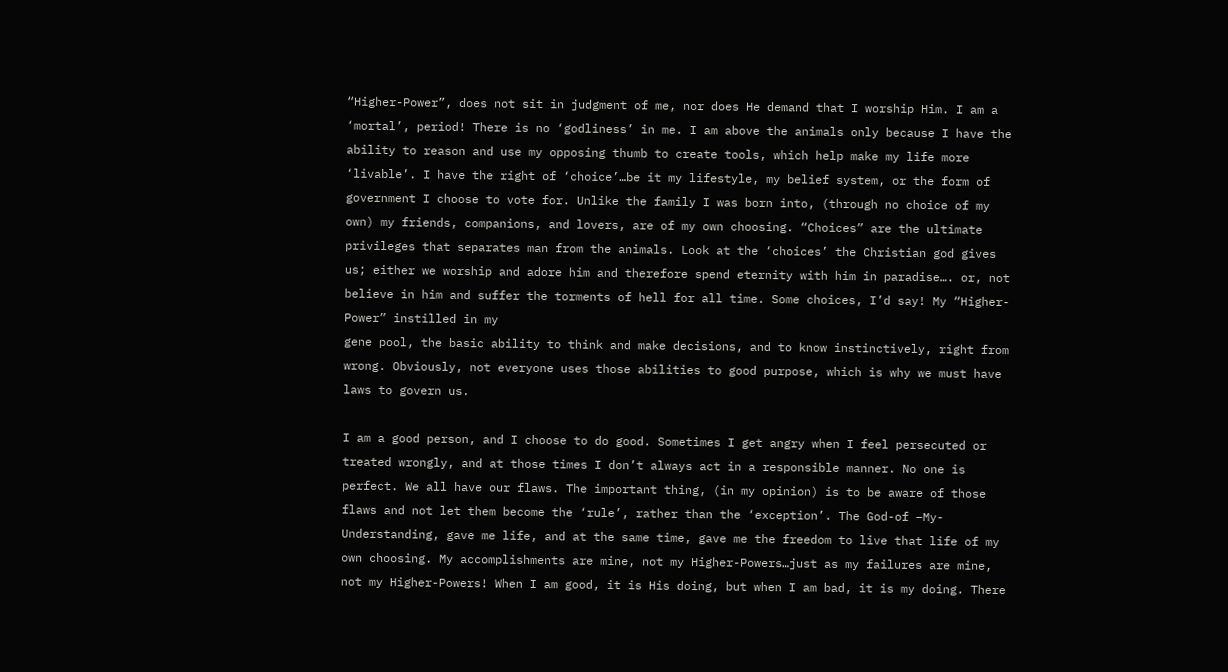“Higher-Power”, does not sit in judgment of me, nor does He demand that I worship Him. I am a ‘mortal’, period! There is no ‘godliness’ in me. I am above the animals only because I have the ability to reason and use my opposing thumb to create tools, which help make my life more ‘livable’. I have the right of ‘choice’…be it my lifestyle, my belief system, or the form of government I choose to vote for. Unlike the family I was born into, (through no choice of my own) my friends, companions, and lovers, are of my own choosing. “Choices” are the ultimate privileges that separates man from the animals. Look at the ‘choices’ the Christian god gives us; either we worship and adore him and therefore spend eternity with him in paradise…. or, not believe in him and suffer the torments of hell for all time. Some choices, I’d say! My “Higher-Power” instilled in my
gene pool, the basic ability to think and make decisions, and to know instinctively, right from wrong. Obviously, not everyone uses those abilities to good purpose, which is why we must have laws to govern us.

I am a good person, and I choose to do good. Sometimes I get angry when I feel persecuted or treated wrongly, and at those times I don’t always act in a responsible manner. No one is perfect. We all have our flaws. The important thing, (in my opinion) is to be aware of those flaws and not let them become the ‘rule’, rather than the ‘exception’. The God-of –My-Understanding, gave me life, and at the same time, gave me the freedom to live that life of my own choosing. My accomplishments are mine, not my Higher-Powers…just as my failures are mine, not my Higher-Powers! When I am good, it is His doing, but when I am bad, it is my doing. There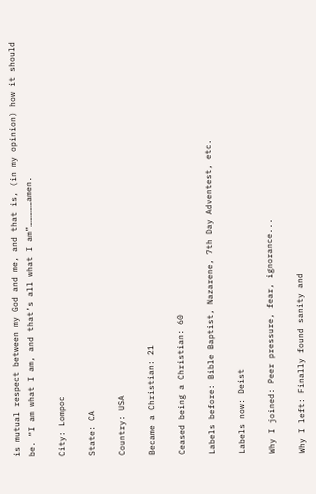is mutual respect between my God and me, and that is, (in my opinion) how it should be. “I am what I am, and that’s all what I am”……………amen.

City: Lompoc

State: CA

Country: USA

Became a Christian: 21

Ceased being a Christian: 60

Labels before: Bible Baptist, Nazarene, 7th Day Adventest, etc.

Labels now: Deist

Why I joined: Peer pressure, fear, ignorance...

Why I left: Finally found sanity and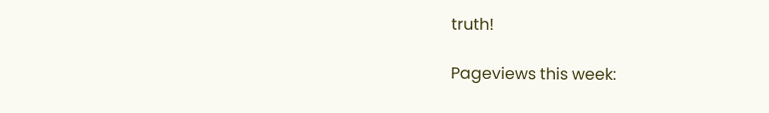truth!

Pageviews this week: